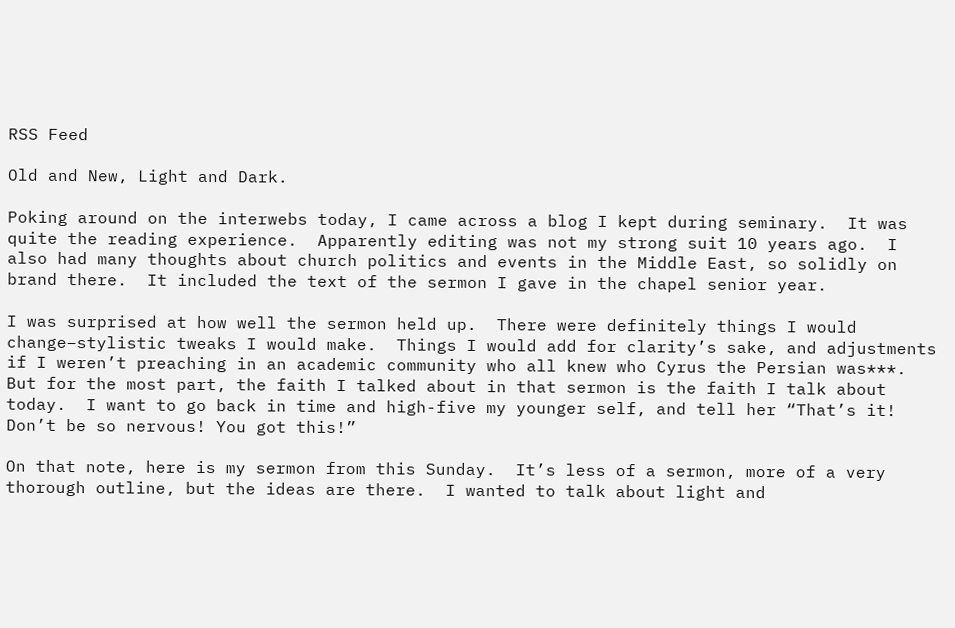RSS Feed

Old and New, Light and Dark.

Poking around on the interwebs today, I came across a blog I kept during seminary.  It was quite the reading experience.  Apparently editing was not my strong suit 10 years ago.  I also had many thoughts about church politics and events in the Middle East, so solidly on brand there.  It included the text of the sermon I gave in the chapel senior year.

I was surprised at how well the sermon held up.  There were definitely things I would change–stylistic tweaks I would make.  Things I would add for clarity’s sake, and adjustments if I weren’t preaching in an academic community who all knew who Cyrus the Persian was***.  But for the most part, the faith I talked about in that sermon is the faith I talk about today.  I want to go back in time and high-five my younger self, and tell her “That’s it!  Don’t be so nervous! You got this!”

On that note, here is my sermon from this Sunday.  It’s less of a sermon, more of a very thorough outline, but the ideas are there.  I wanted to talk about light and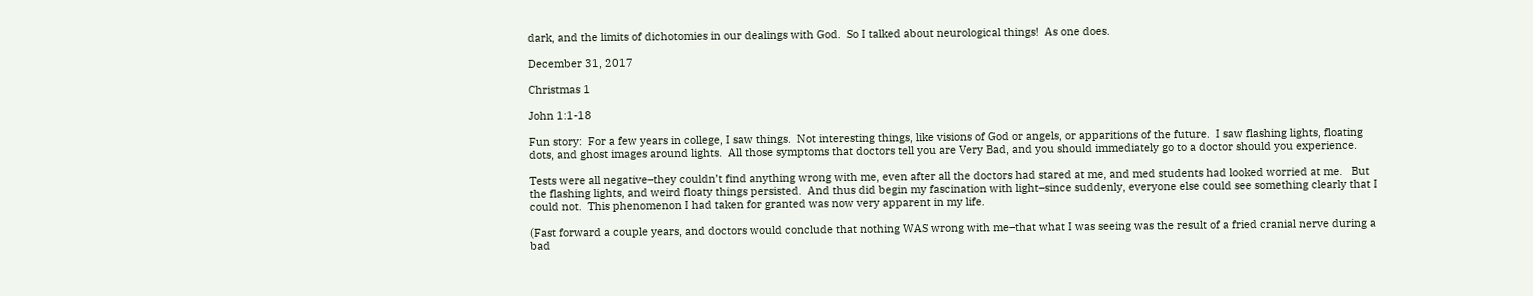dark, and the limits of dichotomies in our dealings with God.  So I talked about neurological things!  As one does.

December 31, 2017

Christmas 1

John 1:1-18

Fun story:  For a few years in college, I saw things.  Not interesting things, like visions of God or angels, or apparitions of the future.  I saw flashing lights, floating dots, and ghost images around lights.  All those symptoms that doctors tell you are Very Bad, and you should immediately go to a doctor should you experience.

Tests were all negative–they couldn’t find anything wrong with me, even after all the doctors had stared at me, and med students had looked worried at me.   But the flashing lights, and weird floaty things persisted.  And thus did begin my fascination with light–since suddenly, everyone else could see something clearly that I could not.  This phenomenon I had taken for granted was now very apparent in my life.

(Fast forward a couple years, and doctors would conclude that nothing WAS wrong with me–that what I was seeing was the result of a fried cranial nerve during a bad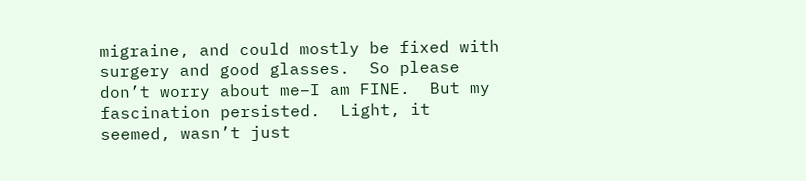migraine, and could mostly be fixed with surgery and good glasses.  So please don’t worry about me–I am FINE.  But my fascination persisted.  Light, it seemed, wasn’t just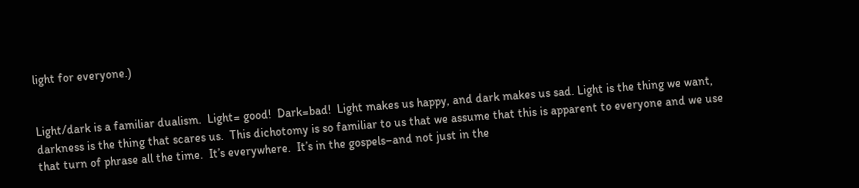light for everyone.)


Light/dark is a familiar dualism.  Light= good!  Dark=bad!  Light makes us happy, and dark makes us sad. Light is the thing we want, darkness is the thing that scares us.  This dichotomy is so familiar to us that we assume that this is apparent to everyone and we use that turn of phrase all the time.  It’s everywhere.  It’s in the gospels–and not just in the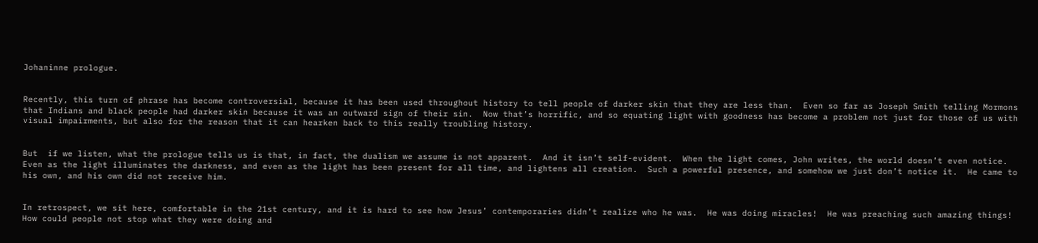Johaninne prologue.


Recently, this turn of phrase has become controversial, because it has been used throughout history to tell people of darker skin that they are less than.  Even so far as Joseph Smith telling Mormons that Indians and black people had darker skin because it was an outward sign of their sin.  Now that’s horrific, and so equating light with goodness has become a problem not just for those of us with visual impairments, but also for the reason that it can hearken back to this really troubling history.


But  if we listen, what the prologue tells us is that, in fact, the dualism we assume is not apparent.  And it isn’t self-evident.  When the light comes, John writes, the world doesn’t even notice.  Even as the light illuminates the darkness, and even as the light has been present for all time, and lightens all creation.  Such a powerful presence, and somehow we just don’t notice it.  He came to his own, and his own did not receive him.


In retrospect, we sit here, comfortable in the 21st century, and it is hard to see how Jesus’ contemporaries didn’t realize who he was.  He was doing miracles!  He was preaching such amazing things!  How could people not stop what they were doing and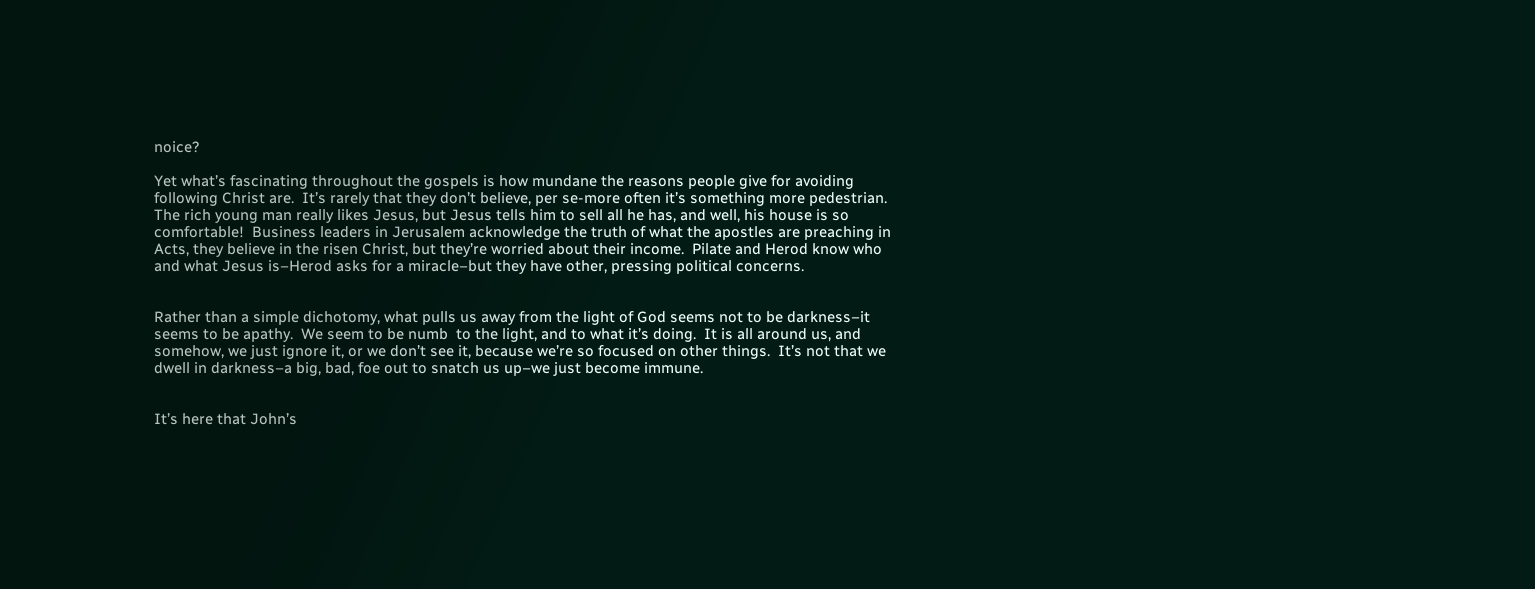noice?

Yet what’s fascinating throughout the gospels is how mundane the reasons people give for avoiding following Christ are.  It’s rarely that they don’t believe, per se-more often it’s something more pedestrian.  The rich young man really likes Jesus, but Jesus tells him to sell all he has, and well, his house is so comfortable!  Business leaders in Jerusalem acknowledge the truth of what the apostles are preaching in Acts, they believe in the risen Christ, but they’re worried about their income.  Pilate and Herod know who and what Jesus is–Herod asks for a miracle–but they have other, pressing political concerns.


Rather than a simple dichotomy, what pulls us away from the light of God seems not to be darkness–it seems to be apathy.  We seem to be numb  to the light, and to what it’s doing.  It is all around us, and somehow, we just ignore it, or we don’t see it, because we’re so focused on other things.  It’s not that we dwell in darkness–a big, bad, foe out to snatch us up–we just become immune.


It’s here that John’s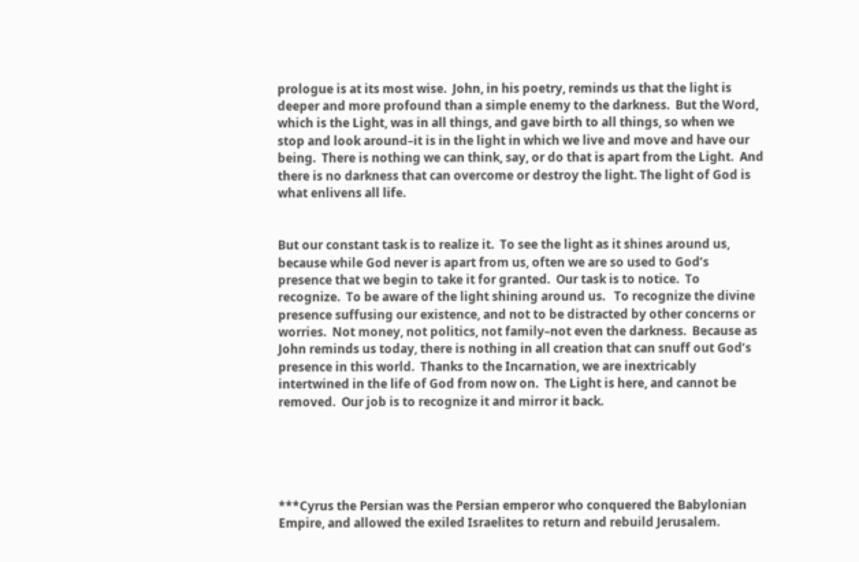prologue is at its most wise.  John, in his poetry, reminds us that the light is deeper and more profound than a simple enemy to the darkness.  But the Word, which is the Light, was in all things, and gave birth to all things, so when we stop and look around–it is in the light in which we live and move and have our being.  There is nothing we can think, say, or do that is apart from the Light.  And there is no darkness that can overcome or destroy the light. The light of God is what enlivens all life.


But our constant task is to realize it.  To see the light as it shines around us, because while God never is apart from us, often we are so used to God’s presence that we begin to take it for granted.  Our task is to notice.  To recognize.  To be aware of the light shining around us.   To recognize the divine presence suffusing our existence, and not to be distracted by other concerns or worries.  Not money, not politics, not family–not even the darkness.  Because as John reminds us today, there is nothing in all creation that can snuff out God’s presence in this world.  Thanks to the Incarnation, we are inextricably intertwined in the life of God from now on.  The Light is here, and cannot be removed.  Our job is to recognize it and mirror it back.





***Cyrus the Persian was the Persian emperor who conquered the Babylonian Empire, and allowed the exiled Israelites to return and rebuild Jerusalem.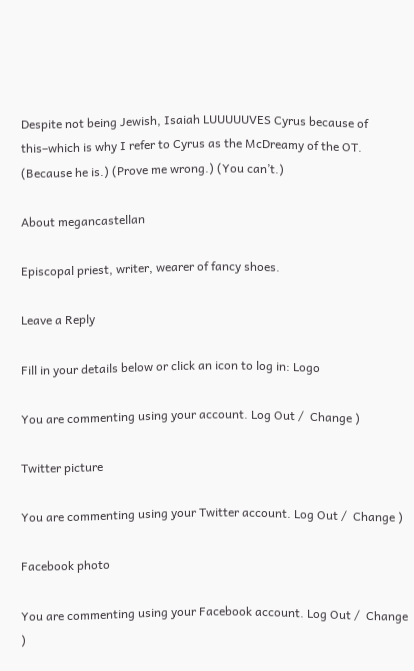Despite not being Jewish, Isaiah LUUUUUVES Cyrus because of this–which is why I refer to Cyrus as the McDreamy of the OT.  (Because he is.) (Prove me wrong.) (You can’t.)

About megancastellan

Episcopal priest, writer, wearer of fancy shoes.

Leave a Reply

Fill in your details below or click an icon to log in: Logo

You are commenting using your account. Log Out /  Change )

Twitter picture

You are commenting using your Twitter account. Log Out /  Change )

Facebook photo

You are commenting using your Facebook account. Log Out /  Change )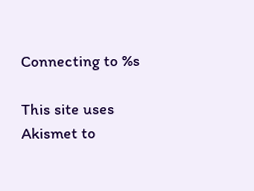Connecting to %s

This site uses Akismet to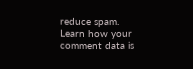reduce spam. Learn how your comment data is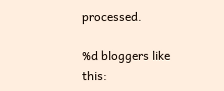processed.

%d bloggers like this: